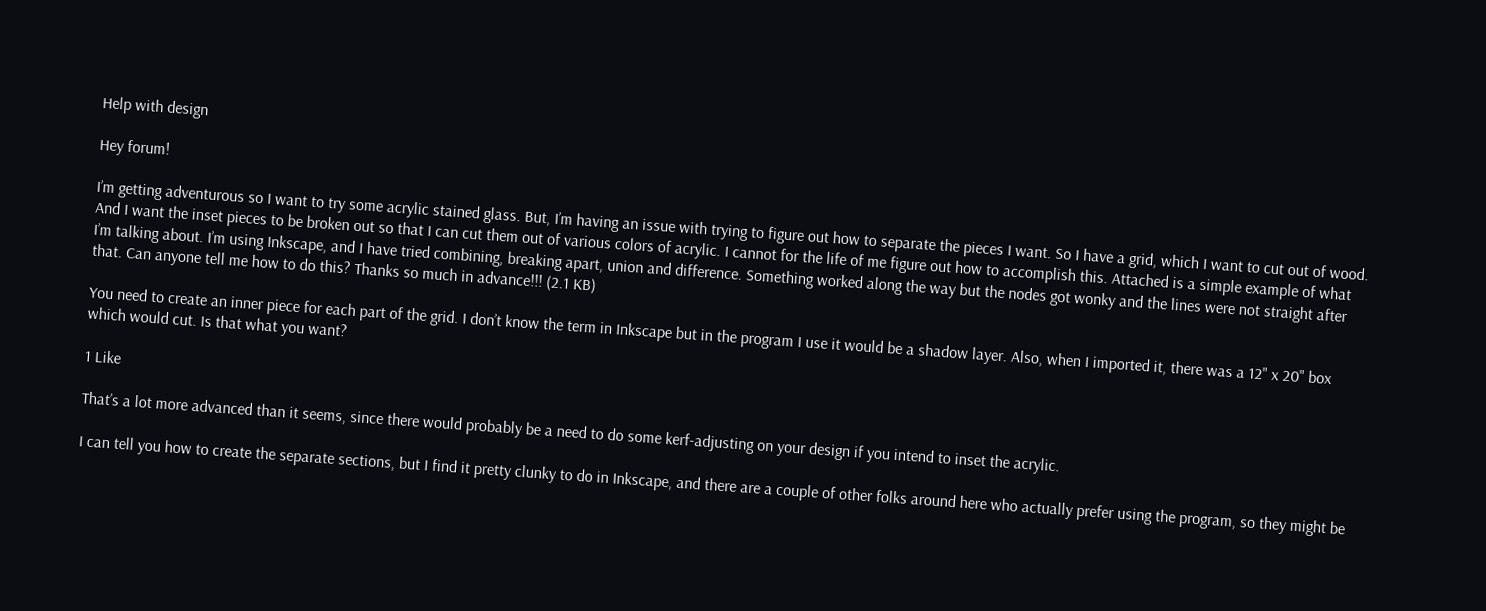Help with design

Hey forum!

I’m getting adventurous so I want to try some acrylic stained glass. But, I’m having an issue with trying to figure out how to separate the pieces I want. So I have a grid, which I want to cut out of wood. And I want the inset pieces to be broken out so that I can cut them out of various colors of acrylic. I cannot for the life of me figure out how to accomplish this. Attached is a simple example of what I’m talking about. I’m using Inkscape, and I have tried combining, breaking apart, union and difference. Something worked along the way but the nodes got wonky and the lines were not straight after that. Can anyone tell me how to do this? Thanks so much in advance!!! (2.1 KB)

You need to create an inner piece for each part of the grid. I don’t know the term in Inkscape but in the program I use it would be a shadow layer. Also, when I imported it, there was a 12" x 20" box which would cut. Is that what you want?

1 Like

That’s a lot more advanced than it seems, since there would probably be a need to do some kerf-adjusting on your design if you intend to inset the acrylic.

I can tell you how to create the separate sections, but I find it pretty clunky to do in Inkscape, and there are a couple of other folks around here who actually prefer using the program, so they might be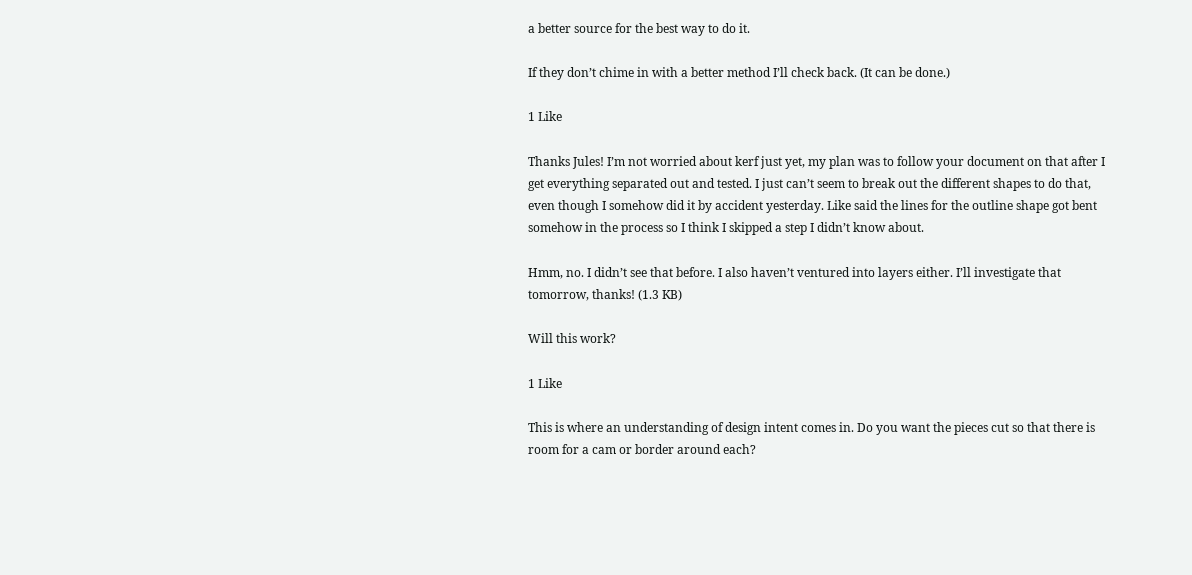a better source for the best way to do it.

If they don’t chime in with a better method I’ll check back. (It can be done.)

1 Like

Thanks Jules! I’m not worried about kerf just yet, my plan was to follow your document on that after I get everything separated out and tested. I just can’t seem to break out the different shapes to do that, even though I somehow did it by accident yesterday. Like said the lines for the outline shape got bent somehow in the process so I think I skipped a step I didn’t know about.

Hmm, no. I didn’t see that before. I also haven’t ventured into layers either. I’ll investigate that tomorrow, thanks! (1.3 KB)

Will this work?

1 Like

This is where an understanding of design intent comes in. Do you want the pieces cut so that there is room for a cam or border around each?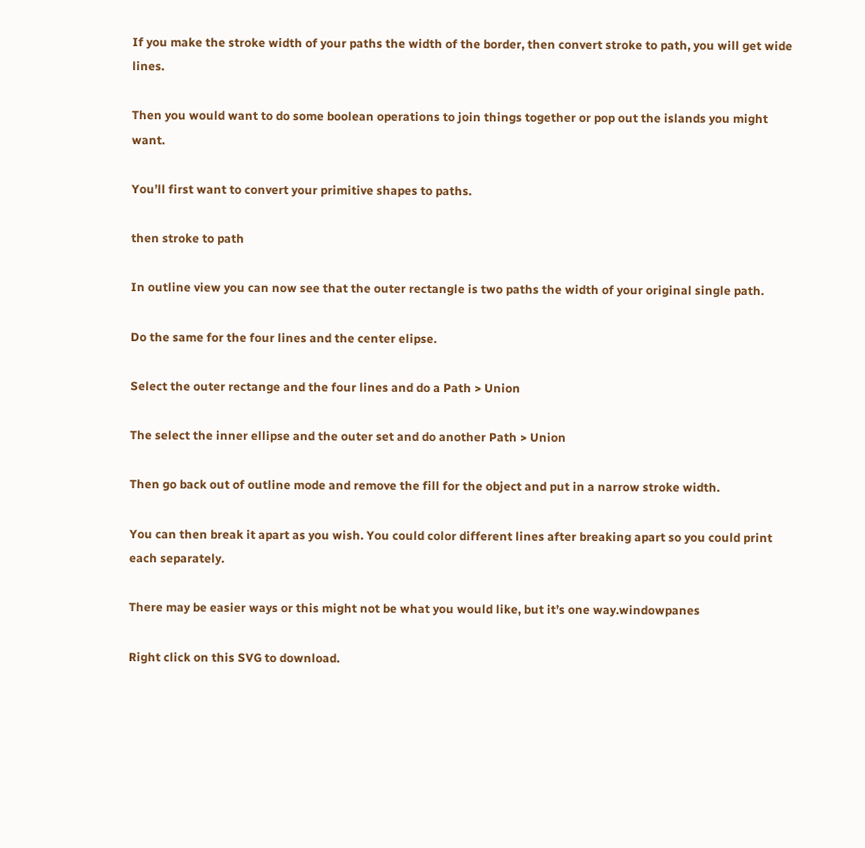If you make the stroke width of your paths the width of the border, then convert stroke to path, you will get wide lines.

Then you would want to do some boolean operations to join things together or pop out the islands you might want.

You’ll first want to convert your primitive shapes to paths.

then stroke to path

In outline view you can now see that the outer rectangle is two paths the width of your original single path.

Do the same for the four lines and the center elipse.

Select the outer rectange and the four lines and do a Path > Union

The select the inner ellipse and the outer set and do another Path > Union

Then go back out of outline mode and remove the fill for the object and put in a narrow stroke width.

You can then break it apart as you wish. You could color different lines after breaking apart so you could print each separately.

There may be easier ways or this might not be what you would like, but it’s one way.windowpanes

Right click on this SVG to download.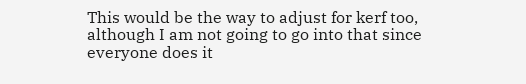This would be the way to adjust for kerf too, although I am not going to go into that since everyone does it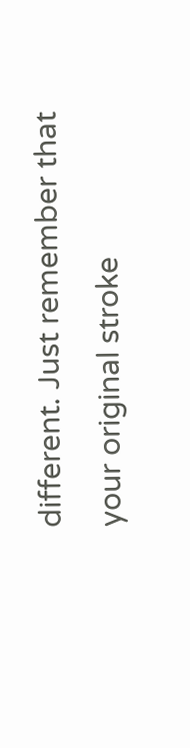different. Just remember that your original stroke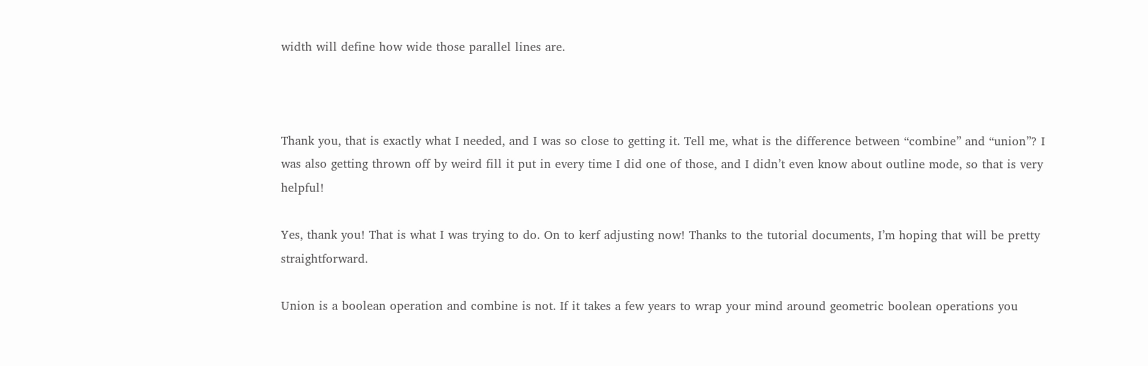width will define how wide those parallel lines are.



Thank you, that is exactly what I needed, and I was so close to getting it. Tell me, what is the difference between “combine” and “union”? I was also getting thrown off by weird fill it put in every time I did one of those, and I didn’t even know about outline mode, so that is very helpful!

Yes, thank you! That is what I was trying to do. On to kerf adjusting now! Thanks to the tutorial documents, I’m hoping that will be pretty straightforward.

Union is a boolean operation and combine is not. If it takes a few years to wrap your mind around geometric boolean operations you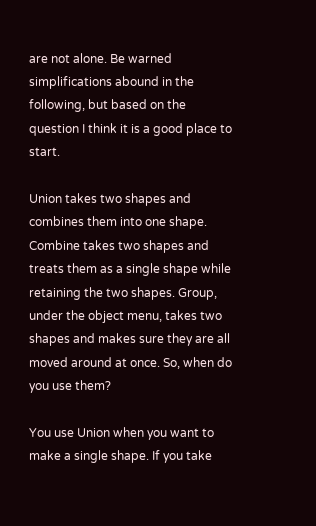are not alone. Be warned simplifications abound in the following, but based on the question I think it is a good place to start.

Union takes two shapes and combines them into one shape. Combine takes two shapes and treats them as a single shape while retaining the two shapes. Group, under the object menu, takes two shapes and makes sure they are all moved around at once. So, when do you use them?

You use Union when you want to make a single shape. If you take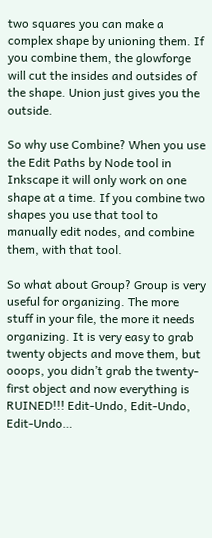two squares you can make a complex shape by unioning them. If you combine them, the glowforge will cut the insides and outsides of the shape. Union just gives you the outside.

So why use Combine? When you use the Edit Paths by Node tool in Inkscape it will only work on one shape at a time. If you combine two shapes you use that tool to manually edit nodes, and combine them, with that tool.

So what about Group? Group is very useful for organizing. The more stuff in your file, the more it needs organizing. It is very easy to grab twenty objects and move them, but ooops, you didn’t grab the twenty-first object and now everything is RUINED!!! Edit-Undo, Edit-Undo, Edit-Undo…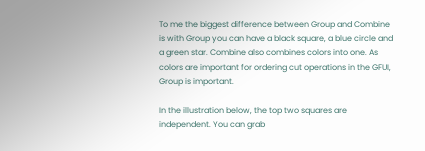To me the biggest difference between Group and Combine is with Group you can have a black square, a blue circle and a green star. Combine also combines colors into one. As colors are important for ordering cut operations in the GFUI, Group is important.

In the illustration below, the top two squares are independent. You can grab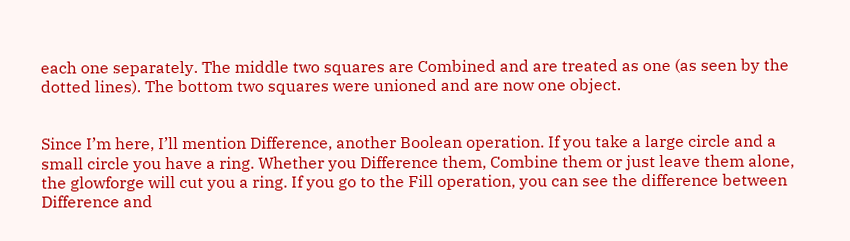each one separately. The middle two squares are Combined and are treated as one (as seen by the dotted lines). The bottom two squares were unioned and are now one object.


Since I’m here, I’ll mention Difference, another Boolean operation. If you take a large circle and a small circle you have a ring. Whether you Difference them, Combine them or just leave them alone, the glowforge will cut you a ring. If you go to the Fill operation, you can see the difference between Difference and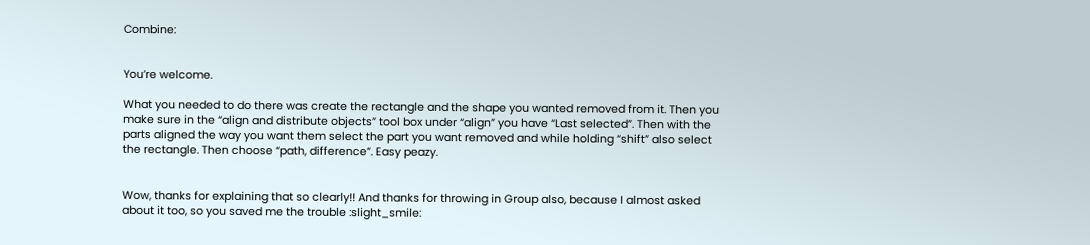Combine:


You’re welcome.

What you needed to do there was create the rectangle and the shape you wanted removed from it. Then you make sure in the “align and distribute objects” tool box under “align” you have “Last selected”. Then with the parts aligned the way you want them select the part you want removed and while holding “shift” also select the rectangle. Then choose “path, difference”. Easy peazy.


Wow, thanks for explaining that so clearly!! And thanks for throwing in Group also, because I almost asked about it too, so you saved me the trouble :slight_smile: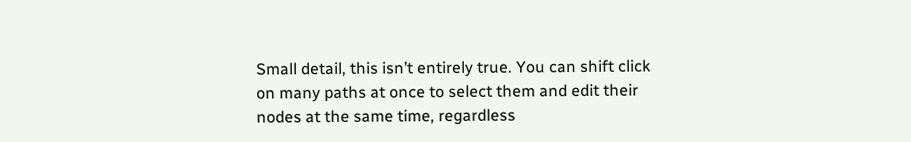Small detail, this isn’t entirely true. You can shift click on many paths at once to select them and edit their nodes at the same time, regardless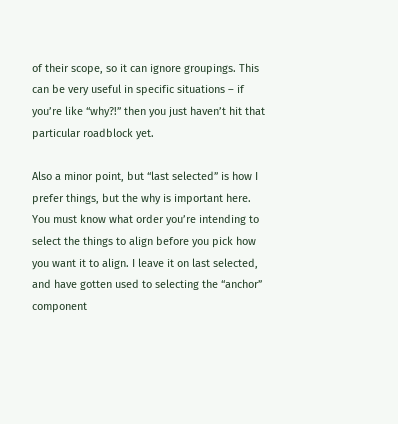of their scope, so it can ignore groupings. This can be very useful in specific situations – if you’re like “why?!” then you just haven’t hit that particular roadblock yet.

Also a minor point, but “last selected” is how I prefer things, but the why is important here. You must know what order you’re intending to select the things to align before you pick how you want it to align. I leave it on last selected, and have gotten used to selecting the “anchor” component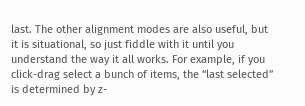last. The other alignment modes are also useful, but it is situational, so just fiddle with it until you understand the way it all works. For example, if you click-drag select a bunch of items, the “last selected” is determined by z-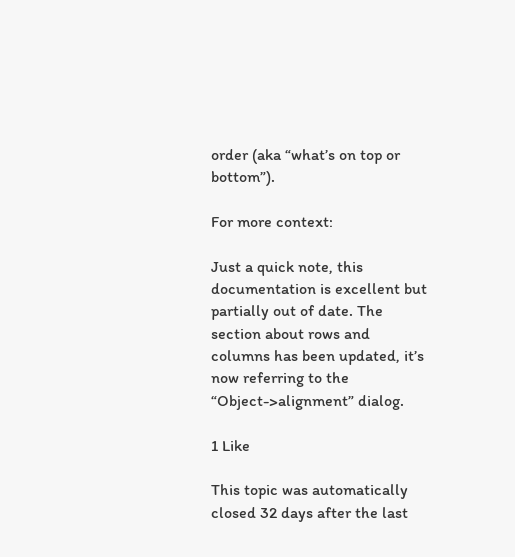order (aka “what’s on top or bottom”).

For more context:

Just a quick note, this documentation is excellent but partially out of date. The section about rows and columns has been updated, it’s now referring to the “Object->alignment” dialog.

1 Like

This topic was automatically closed 32 days after the last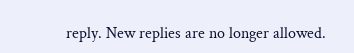reply. New replies are no longer allowed.